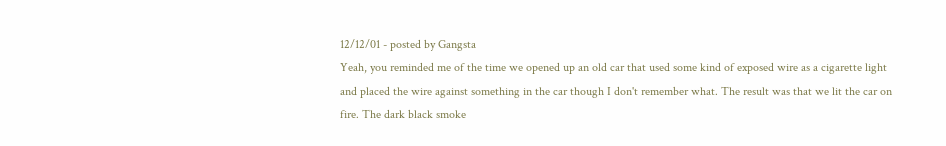12/12/01 - posted by Gangsta
Yeah, you reminded me of the time we opened up an old car that used some kind of exposed wire as a cigarette light and placed the wire against something in the car though I don't remember what. The result was that we lit the car on fire. The dark black smoke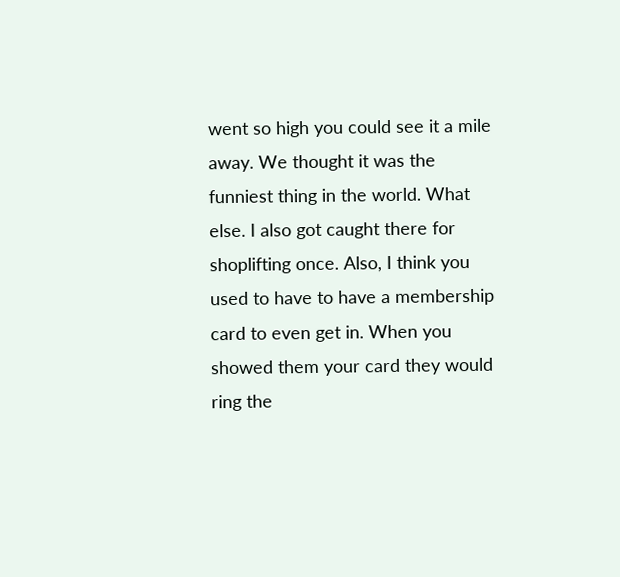went so high you could see it a mile away. We thought it was the funniest thing in the world. What else. I also got caught there for shoplifting once. Also, I think you used to have to have a membership card to even get in. When you showed them your card they would ring the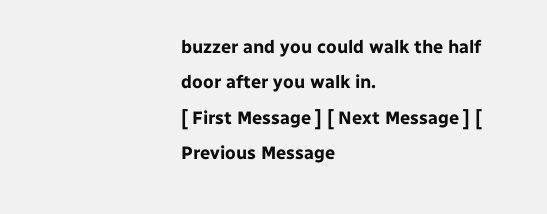buzzer and you could walk the half door after you walk in.
[ First Message ] [ Next Message ] [ Previous Message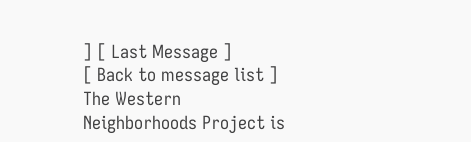] [ Last Message ]
[ Back to message list ]
The Western Neighborhoods Project is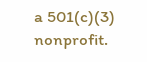a 501(c)(3) nonprofit.